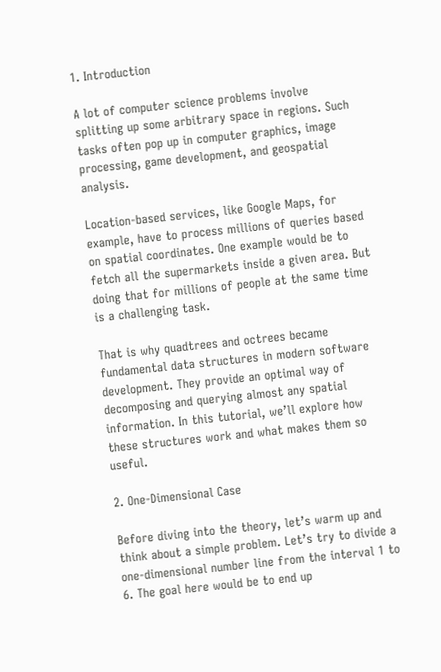1. Introduction

A lot of computer science problems involve splitting up some arbitrary space in regions. Such tasks often pop up in computer graphics, image processing, game development, and geospatial analysis.

Location-based services, like Google Maps, for example, have to process millions of queries based on spatial coordinates. One example would be to fetch all the supermarkets inside a given area. But doing that for millions of people at the same time is a challenging task.

That is why quadtrees and octrees became fundamental data structures in modern software development. They provide an optimal way of decomposing and querying almost any spatial information. In this tutorial, we’ll explore how these structures work and what makes them so useful.

2. One-Dimensional Case

Before diving into the theory, let’s warm up and think about a simple problem. Let’s try to divide a one-dimensional number line from the interval 1 to 6. The goal here would be to end up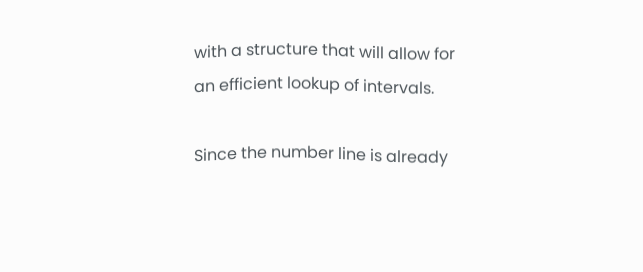with a structure that will allow for an efficient lookup of intervals.

Since the number line is already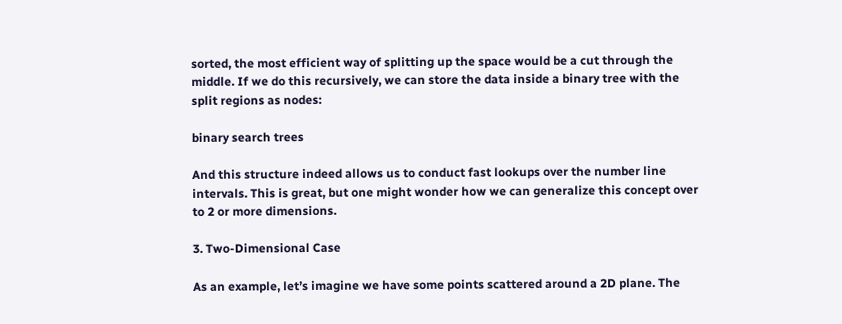sorted, the most efficient way of splitting up the space would be a cut through the middle. If we do this recursively, we can store the data inside a binary tree with the split regions as nodes:

binary search trees

And this structure indeed allows us to conduct fast lookups over the number line intervals. This is great, but one might wonder how we can generalize this concept over to 2 or more dimensions.

3. Two-Dimensional Case

As an example, let’s imagine we have some points scattered around a 2D plane. The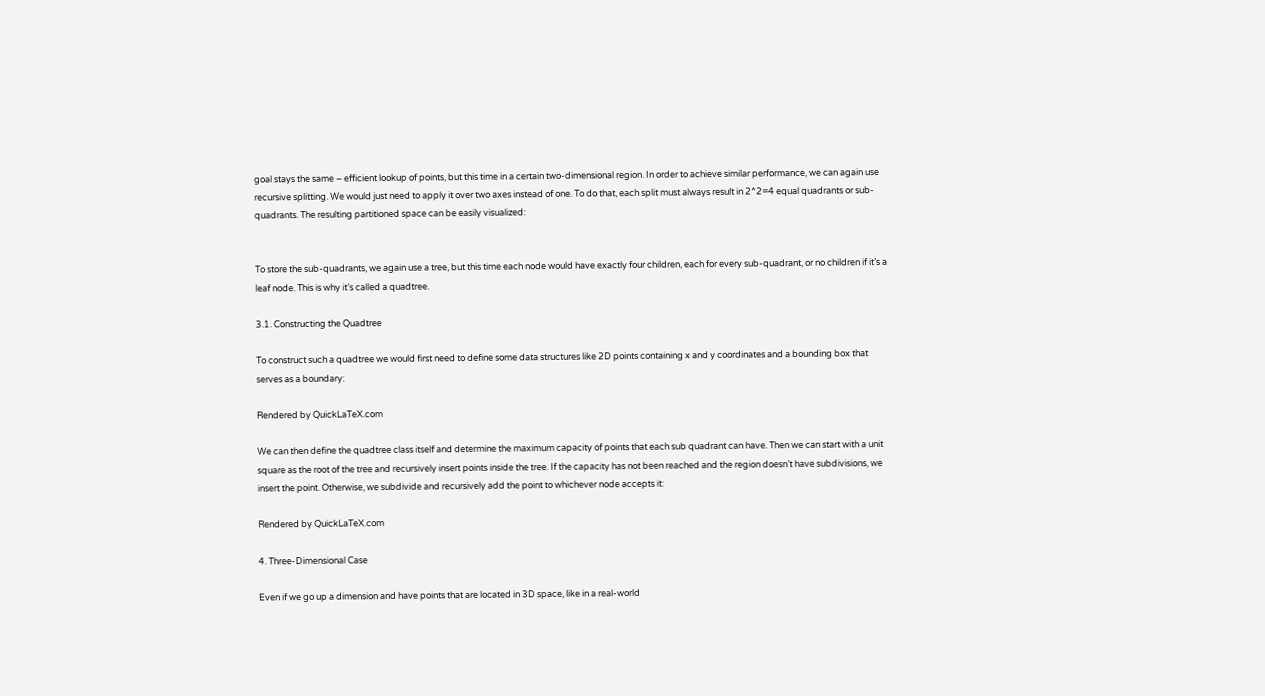goal stays the same – efficient lookup of points, but this time in a certain two-dimensional region. In order to achieve similar performance, we can again use recursive splitting. We would just need to apply it over two axes instead of one. To do that, each split must always result in 2^2=4 equal quadrants or sub-quadrants. The resulting partitioned space can be easily visualized:


To store the sub-quadrants, we again use a tree, but this time each node would have exactly four children, each for every sub-quadrant, or no children if it’s a leaf node. This is why it’s called a quadtree.

3.1. Constructing the Quadtree

To construct such a quadtree we would first need to define some data structures like 2D points containing x and y coordinates and a bounding box that serves as a boundary:

Rendered by QuickLaTeX.com

We can then define the quadtree class itself and determine the maximum capacity of points that each sub quadrant can have. Then we can start with a unit square as the root of the tree and recursively insert points inside the tree. If the capacity has not been reached and the region doesn’t have subdivisions, we insert the point. Otherwise, we subdivide and recursively add the point to whichever node accepts it:

Rendered by QuickLaTeX.com

4. Three-Dimensional Case

Even if we go up a dimension and have points that are located in 3D space, like in a real-world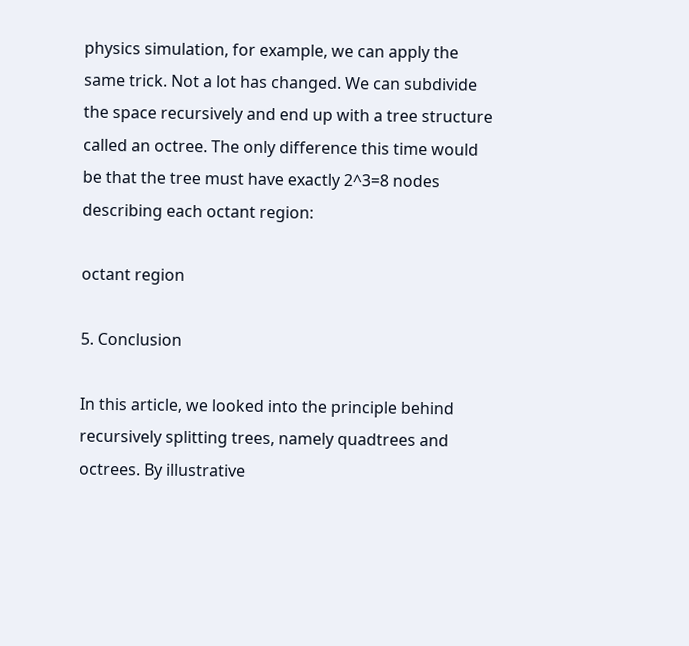physics simulation, for example, we can apply the same trick. Not a lot has changed. We can subdivide the space recursively and end up with a tree structure called an octree. The only difference this time would be that the tree must have exactly 2^3=8 nodes describing each octant region:

octant region

5. Conclusion

In this article, we looked into the principle behind recursively splitting trees, namely quadtrees and octrees. By illustrative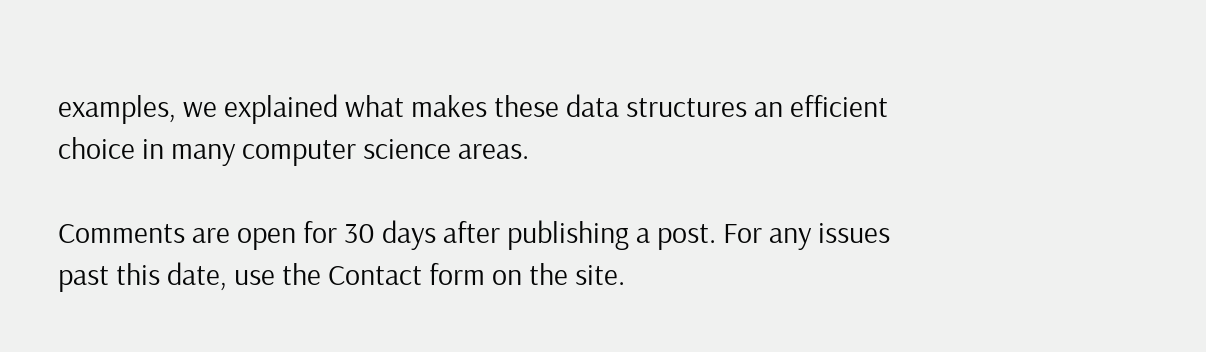examples, we explained what makes these data structures an efficient choice in many computer science areas.

Comments are open for 30 days after publishing a post. For any issues past this date, use the Contact form on the site.